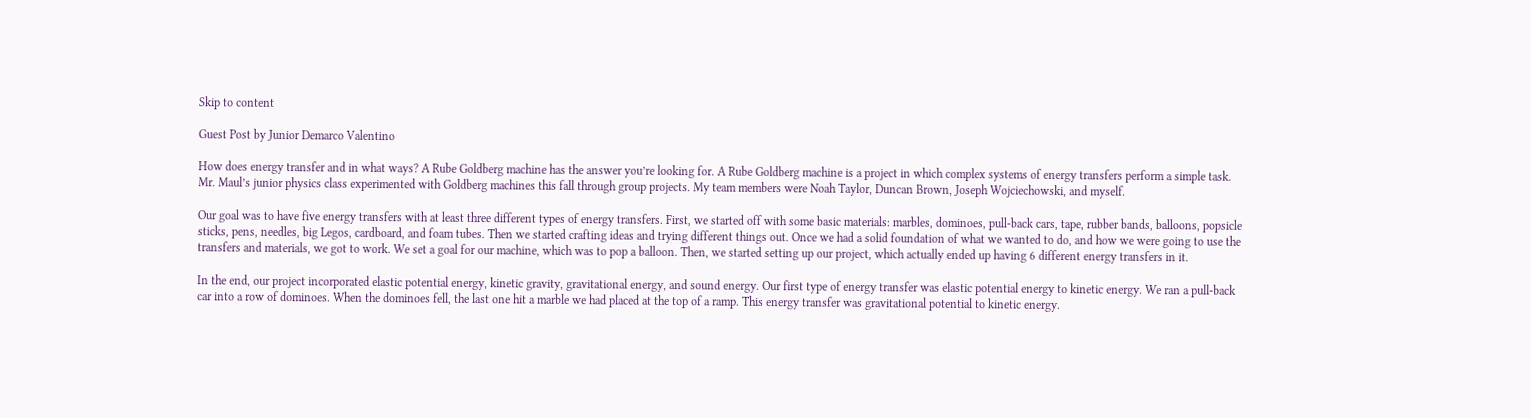Skip to content

Guest Post by Junior Demarco Valentino

How does energy transfer and in what ways? A Rube Goldberg machine has the answer you’re looking for. A Rube Goldberg machine is a project in which complex systems of energy transfers perform a simple task. Mr. Maul’s junior physics class experimented with Goldberg machines this fall through group projects. My team members were Noah Taylor, Duncan Brown, Joseph Wojciechowski, and myself.

Our goal was to have five energy transfers with at least three different types of energy transfers. First, we started off with some basic materials: marbles, dominoes, pull-back cars, tape, rubber bands, balloons, popsicle sticks, pens, needles, big Legos, cardboard, and foam tubes. Then we started crafting ideas and trying different things out. Once we had a solid foundation of what we wanted to do, and how we were going to use the transfers and materials, we got to work. We set a goal for our machine, which was to pop a balloon. Then, we started setting up our project, which actually ended up having 6 different energy transfers in it.

In the end, our project incorporated elastic potential energy, kinetic gravity, gravitational energy, and sound energy. Our first type of energy transfer was elastic potential energy to kinetic energy. We ran a pull-back car into a row of dominoes. When the dominoes fell, the last one hit a marble we had placed at the top of a ramp. This energy transfer was gravitational potential to kinetic energy.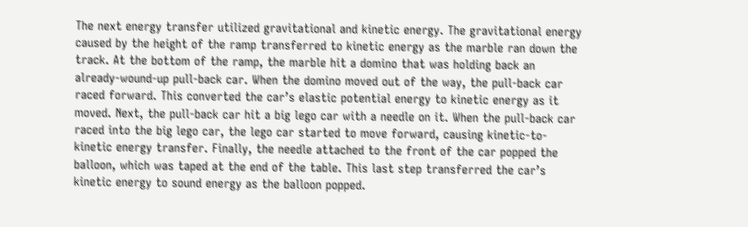The next energy transfer utilized gravitational and kinetic energy. The gravitational energy caused by the height of the ramp transferred to kinetic energy as the marble ran down the track. At the bottom of the ramp, the marble hit a domino that was holding back an already-wound-up pull-back car. When the domino moved out of the way, the pull-back car raced forward. This converted the car’s elastic potential energy to kinetic energy as it moved. Next, the pull-back car hit a big lego car with a needle on it. When the pull-back car raced into the big lego car, the lego car started to move forward, causing kinetic-to-kinetic energy transfer. Finally, the needle attached to the front of the car popped the balloon, which was taped at the end of the table. This last step transferred the car’s kinetic energy to sound energy as the balloon popped.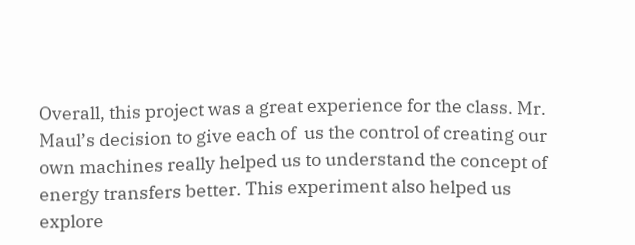Overall, this project was a great experience for the class. Mr. Maul’s decision to give each of  us the control of creating our own machines really helped us to understand the concept of energy transfers better. This experiment also helped us explore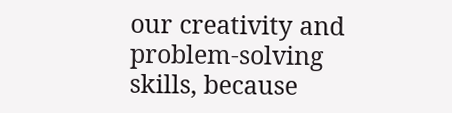our creativity and problem-solving skills, because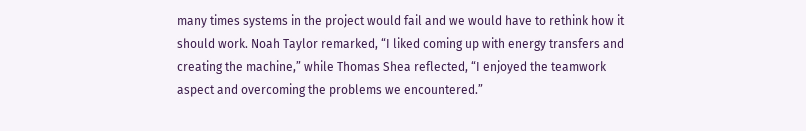many times systems in the project would fail and we would have to rethink how it should work. Noah Taylor remarked, “I liked coming up with energy transfers and creating the machine,” while Thomas Shea reflected, “I enjoyed the teamwork aspect and overcoming the problems we encountered.”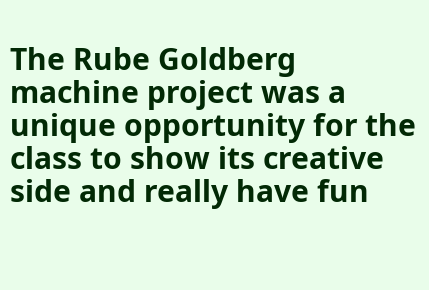The Rube Goldberg machine project was a unique opportunity for the class to show its creative side and really have fun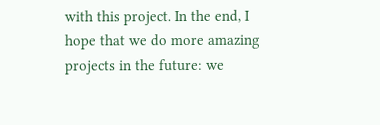with this project. In the end, I hope that we do more amazing projects in the future: we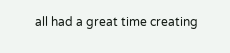all had a great time creating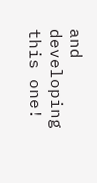and developing this one!